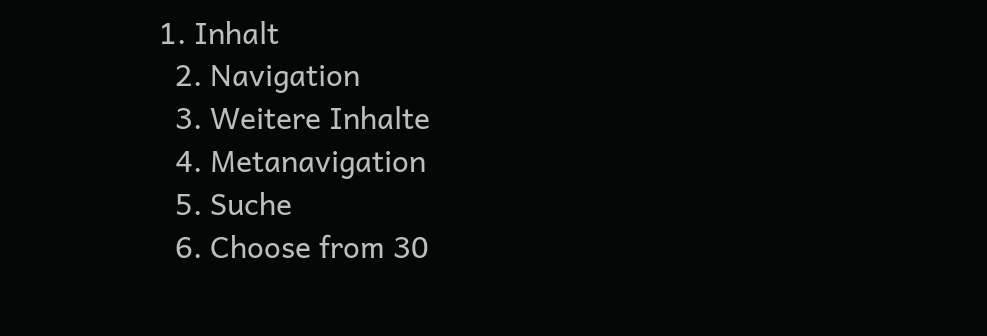1. Inhalt
  2. Navigation
  3. Weitere Inhalte
  4. Metanavigation
  5. Suche
  6. Choose from 30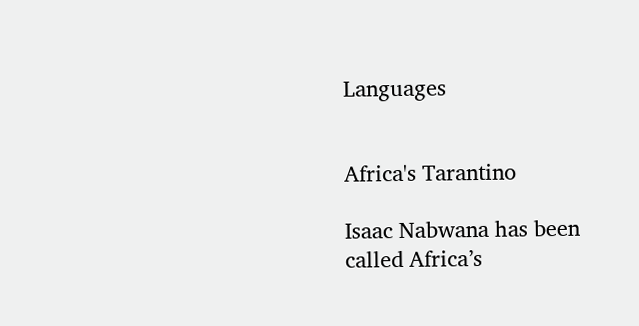Languages


Africa's Tarantino

Isaac Nabwana has been called Africa’s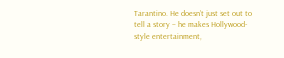Tarantino. He doesn’t just set out to tell a story – he makes Hollywood-style entertainment,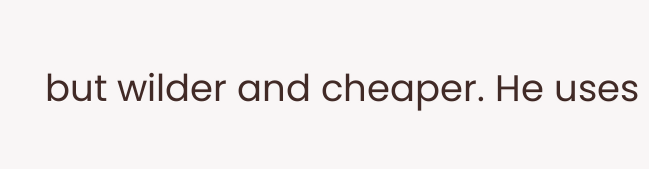but wilder and cheaper. He uses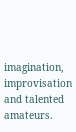imagination, improvisation and talented amateurs.